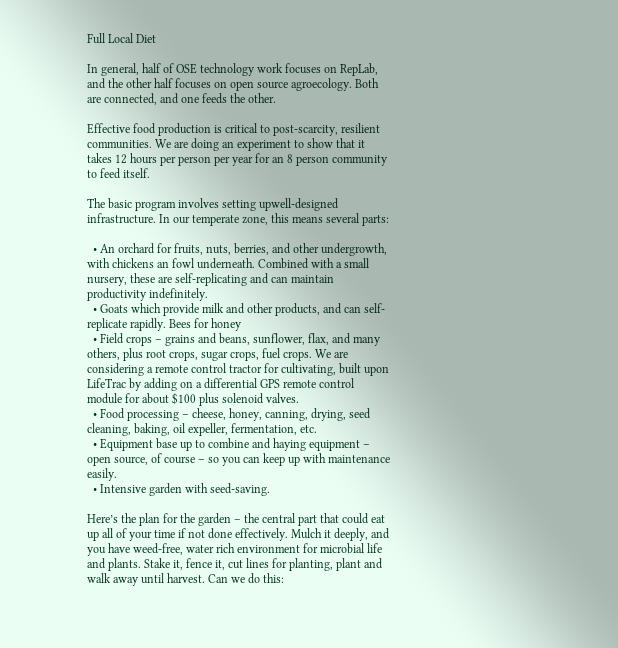Full Local Diet

In general, half of OSE technology work focuses on RepLab, and the other half focuses on open source agroecology. Both are connected, and one feeds the other.

Effective food production is critical to post-scarcity, resilient communities. We are doing an experiment to show that it takes 12 hours per person per year for an 8 person community to feed itself.

The basic program involves setting upwell-designed infrastructure. In our temperate zone, this means several parts:

  • An orchard for fruits, nuts, berries, and other undergrowth, with chickens an fowl underneath. Combined with a small nursery, these are self-replicating and can maintain productivity indefinitely.
  • Goats which provide milk and other products, and can self-replicate rapidly. Bees for honey
  • Field crops – grains and beans, sunflower, flax, and many others, plus root crops, sugar crops, fuel crops. We are considering a remote control tractor for cultivating, built upon LifeTrac by adding on a differential GPS remote control module for about $100 plus solenoid valves.
  • Food processing – cheese, honey, canning, drying, seed cleaning, baking, oil expeller, fermentation, etc.
  • Equipment base up to combine and haying equipment – open source, of course – so you can keep up with maintenance easily.
  • Intensive garden with seed-saving.

Here’s the plan for the garden – the central part that could eat up all of your time if not done effectively. Mulch it deeply, and you have weed-free, water rich environment for microbial life and plants. Stake it, fence it, cut lines for planting, plant and walk away until harvest. Can we do this: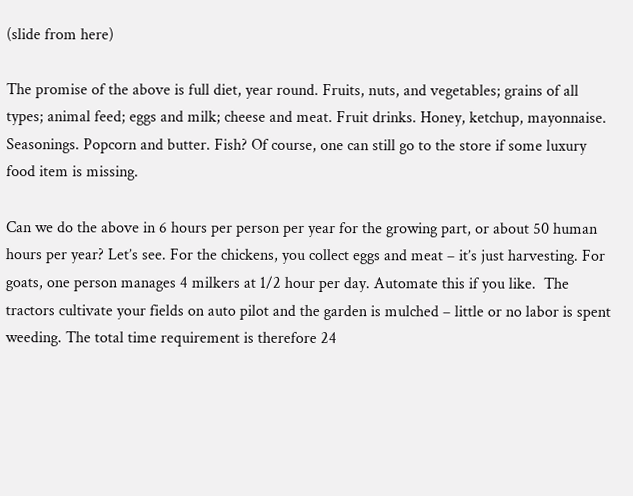(slide from here)

The promise of the above is full diet, year round. Fruits, nuts, and vegetables; grains of all types; animal feed; eggs and milk; cheese and meat. Fruit drinks. Honey, ketchup, mayonnaise. Seasonings. Popcorn and butter. Fish? Of course, one can still go to the store if some luxury food item is missing.

Can we do the above in 6 hours per person per year for the growing part, or about 50 human hours per year? Let’s see. For the chickens, you collect eggs and meat – it’s just harvesting. For goats, one person manages 4 milkers at 1/2 hour per day. Automate this if you like.  The tractors cultivate your fields on auto pilot and the garden is mulched – little or no labor is spent weeding. The total time requirement is therefore 24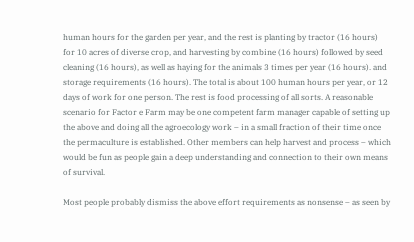human hours for the garden per year, and the rest is planting by tractor (16 hours) for 10 acres of diverse crop, and harvesting by combine (16 hours) followed by seed cleaning (16 hours), as well as haying for the animals 3 times per year (16 hours). and storage requirements (16 hours). The total is about 100 human hours per year, or 12 days of work for one person. The rest is food processing of all sorts. A reasonable scenario for Factor e Farm may be one competent farm manager capable of setting up the above and doing all the agroecology work – in a small fraction of their time once the permaculture is established. Other members can help harvest and process – which would be fun as people gain a deep understanding and connection to their own means of survival.

Most people probably dismiss the above effort requirements as nonsense – as seen by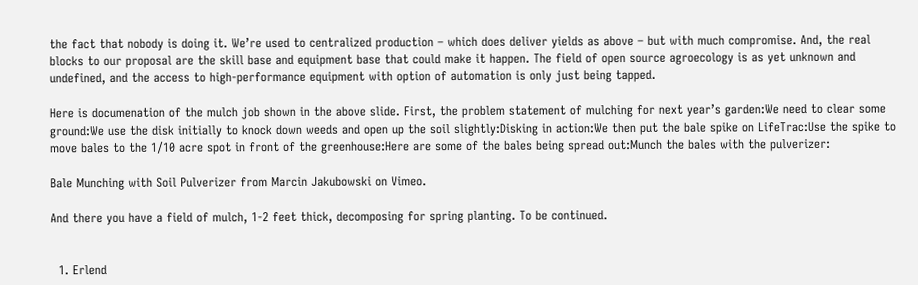the fact that nobody is doing it. We’re used to centralized production – which does deliver yields as above – but with much compromise. And, the real blocks to our proposal are the skill base and equipment base that could make it happen. The field of open source agroecology is as yet unknown and undefined, and the access to high-performance equipment with option of automation is only just being tapped.

Here is documenation of the mulch job shown in the above slide. First, the problem statement of mulching for next year’s garden:We need to clear some ground:We use the disk initially to knock down weeds and open up the soil slightly:Disking in action:We then put the bale spike on LifeTrac:Use the spike to move bales to the 1/10 acre spot in front of the greenhouse:Here are some of the bales being spread out:Munch the bales with the pulverizer:

Bale Munching with Soil Pulverizer from Marcin Jakubowski on Vimeo.

And there you have a field of mulch, 1-2 feet thick, decomposing for spring planting. To be continued.


  1. Erlend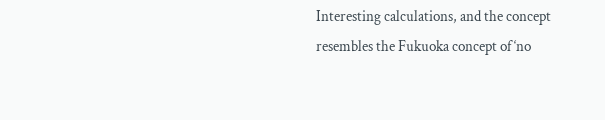Interesting calculations, and the concept resembles the Fukuoka concept of ‘no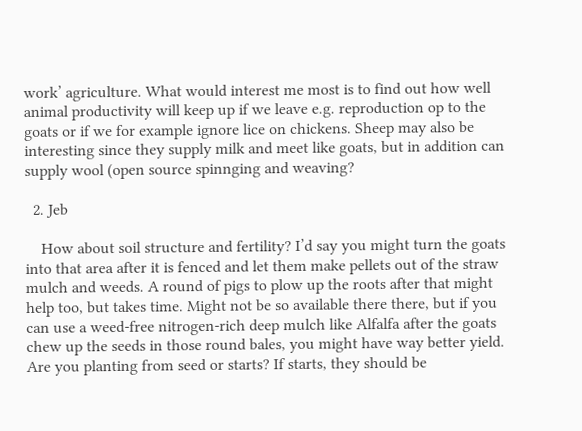work’ agriculture. What would interest me most is to find out how well animal productivity will keep up if we leave e.g. reproduction op to the goats or if we for example ignore lice on chickens. Sheep may also be interesting since they supply milk and meet like goats, but in addition can supply wool (open source spinnging and weaving?

  2. Jeb

    How about soil structure and fertility? I’d say you might turn the goats into that area after it is fenced and let them make pellets out of the straw mulch and weeds. A round of pigs to plow up the roots after that might help too, but takes time. Might not be so available there there, but if you can use a weed-free nitrogen-rich deep mulch like Alfalfa after the goats chew up the seeds in those round bales, you might have way better yield. Are you planting from seed or starts? If starts, they should be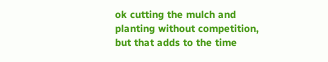ok cutting the mulch and planting without competition, but that adds to the time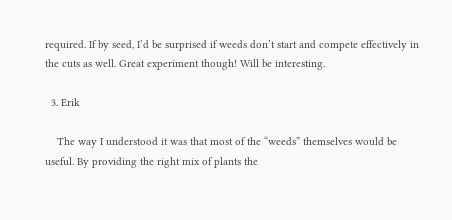required. If by seed, I’d be surprised if weeds don’t start and compete effectively in the cuts as well. Great experiment though! Will be interesting.

  3. Erik

    The way I understood it was that most of the “weeds” themselves would be useful. By providing the right mix of plants the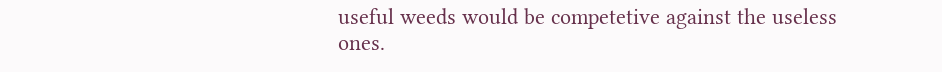useful weeds would be competetive against the useless ones.